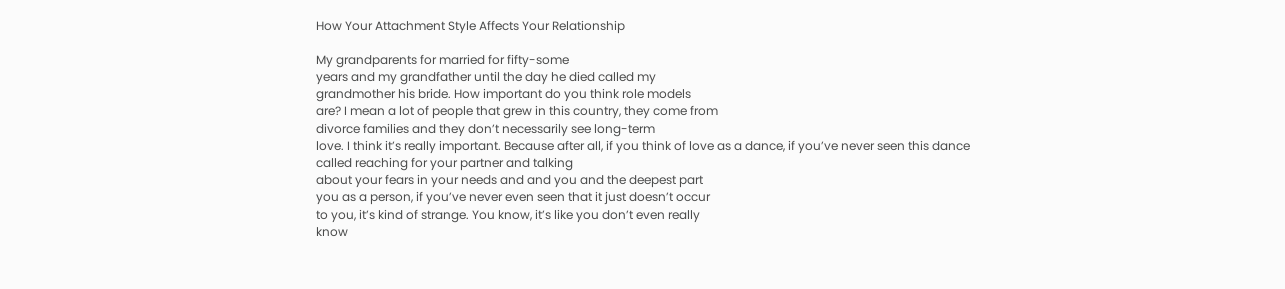How Your Attachment Style Affects Your Relationship

My grandparents for married for fifty-some
years and my grandfather until the day he died called my
grandmother his bride. How important do you think role models
are? I mean a lot of people that grew in this country, they come from
divorce families and they don’t necessarily see long-term
love. I think it’s really important. Because after all, if you think of love as a dance, if you’ve never seen this dance
called reaching for your partner and talking
about your fears in your needs and and you and the deepest part
you as a person, if you’ve never even seen that it just doesn’t occur
to you, it’s kind of strange. You know, it’s like you don’t even really
know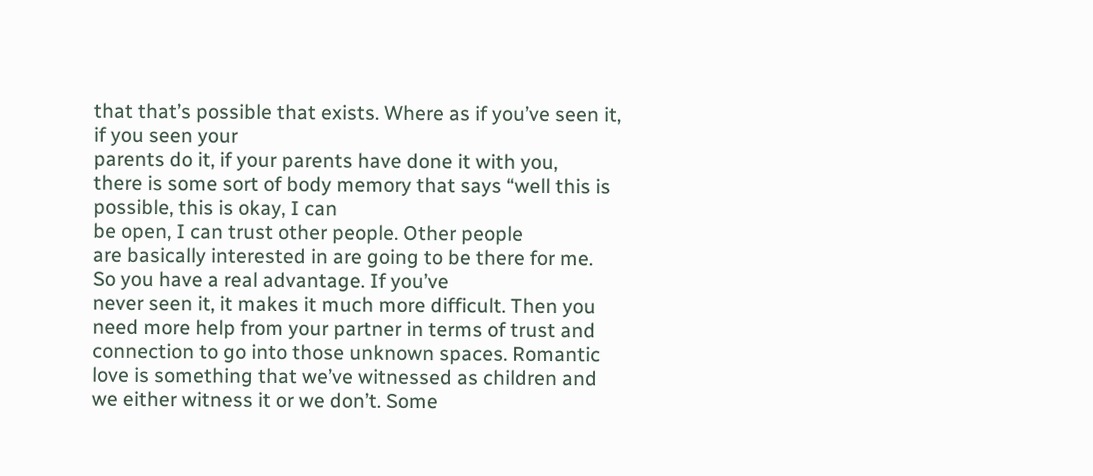that that’s possible that exists. Where as if you’ve seen it, if you seen your
parents do it, if your parents have done it with you,
there is some sort of body memory that says “well this is possible, this is okay, I can
be open, I can trust other people. Other people
are basically interested in are going to be there for me. So you have a real advantage. If you’ve
never seen it, it makes it much more difficult. Then you
need more help from your partner in terms of trust and connection to go into those unknown spaces. Romantic
love is something that we’ve witnessed as children and we either witness it or we don’t. Some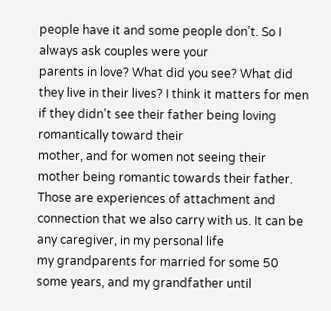people have it and some people don’t. So I always ask couples were your
parents in love? What did you see? What did they live in their lives? I think it matters for men if they didn’t see their father being loving romantically toward their
mother, and for women not seeing their mother being romantic towards their father. Those are experiences of attachment and
connection that we also carry with us. It can be any caregiver, in my personal life
my grandparents for married for some 50 some years, and my grandfather until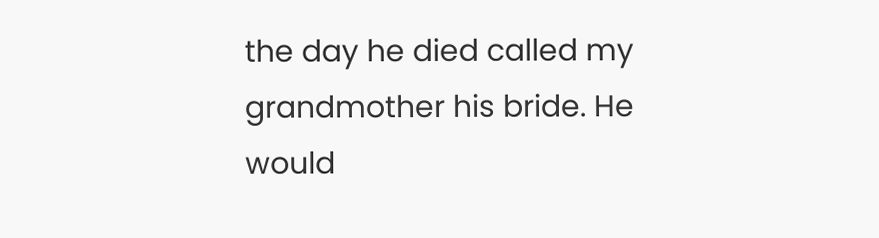the day he died called my grandmother his bride. He
would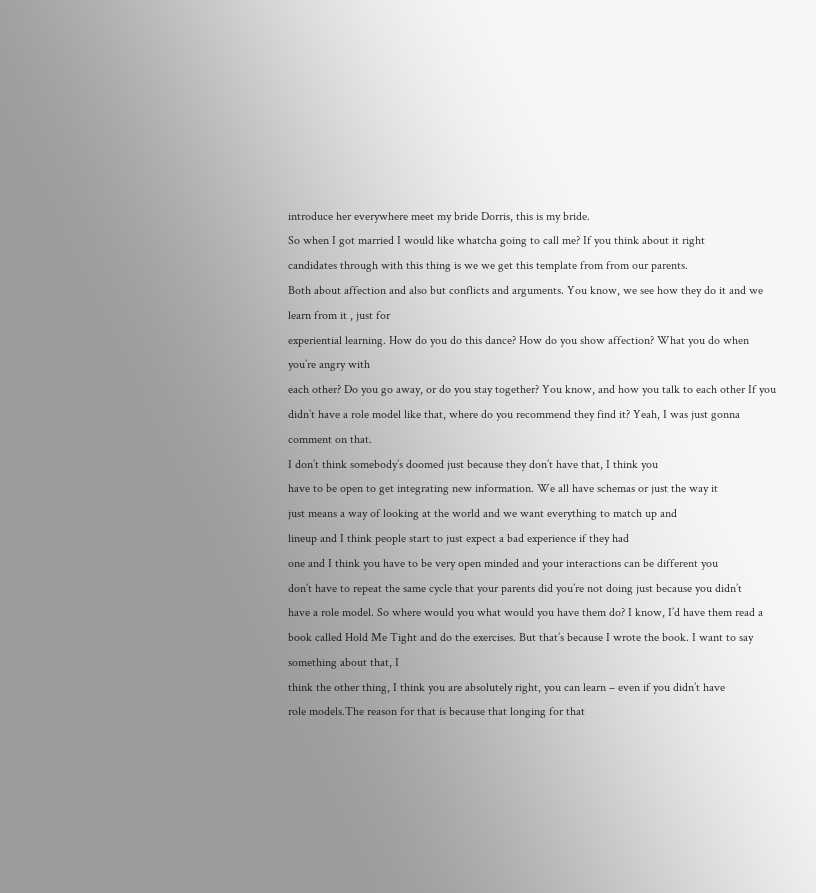introduce her everywhere meet my bride Dorris, this is my bride.
So when I got married I would like whatcha going to call me? If you think about it right
candidates through with this thing is we we get this template from from our parents.
Both about affection and also but conflicts and arguments. You know, we see how they do it and we learn from it , just for
experiential learning. How do you do this dance? How do you show affection? What you do when you’re angry with
each other? Do you go away, or do you stay together? You know, and how you talk to each other If you didn’t have a role model like that, where do you recommend they find it? Yeah, I was just gonna comment on that.
I don’t think somebody’s doomed just because they don’t have that, I think you
have to be open to get integrating new information. We all have schemas or just the way it
just means a way of looking at the world and we want everything to match up and
lineup and I think people start to just expect a bad experience if they had
one and I think you have to be very open minded and your interactions can be different you
don’t have to repeat the same cycle that your parents did you’re not doing just because you didn’t
have a role model. So where would you what would you have them do? I know, I’d have them read a
book called Hold Me Tight and do the exercises. But that’s because I wrote the book. I want to say something about that, I
think the other thing, I think you are absolutely right, you can learn – even if you didn’t have
role models.The reason for that is because that longing for that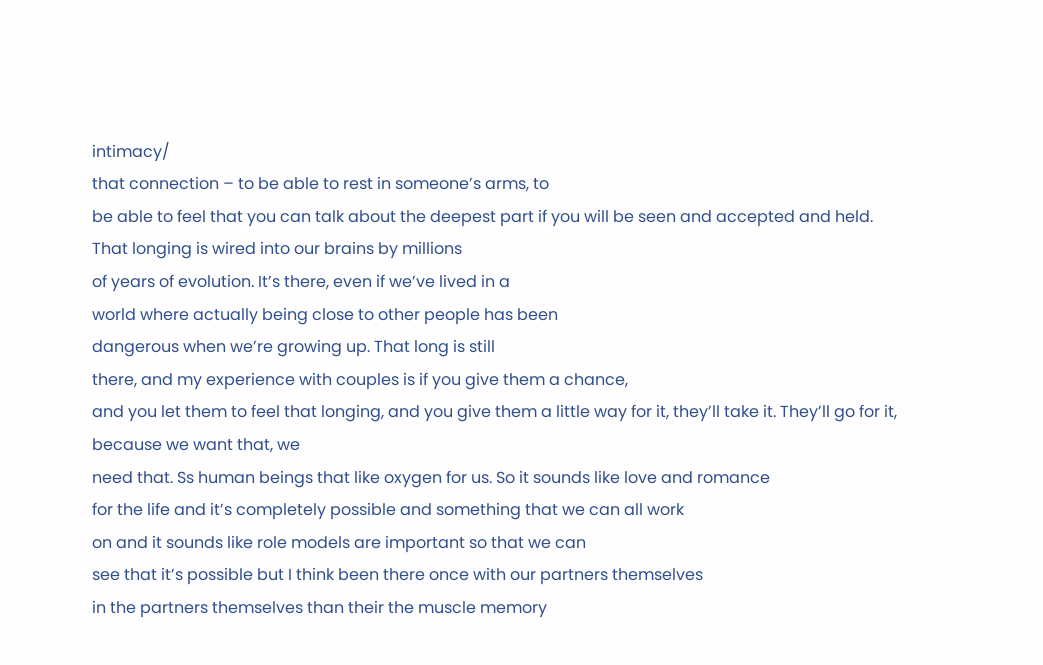intimacy/
that connection – to be able to rest in someone’s arms, to
be able to feel that you can talk about the deepest part if you will be seen and accepted and held. That longing is wired into our brains by millions
of years of evolution. It’s there, even if we’ve lived in a
world where actually being close to other people has been
dangerous when we’re growing up. That long is still
there, and my experience with couples is if you give them a chance,
and you let them to feel that longing, and you give them a little way for it, they’ll take it. They’ll go for it, because we want that, we
need that. Ss human beings that like oxygen for us. So it sounds like love and romance
for the life and it’s completely possible and something that we can all work
on and it sounds like role models are important so that we can
see that it’s possible but I think been there once with our partners themselves
in the partners themselves than their the muscle memory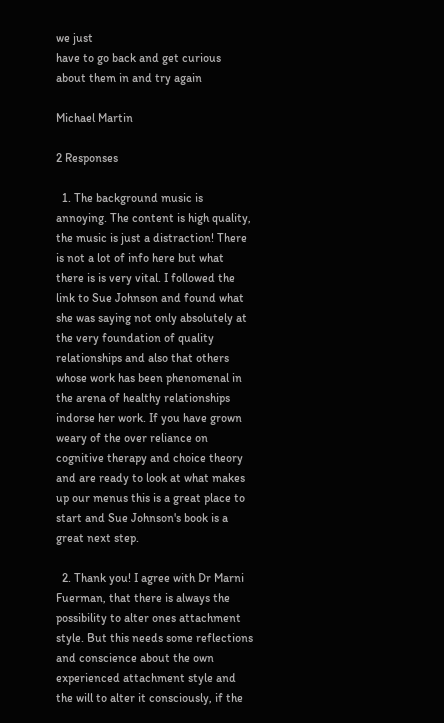we just
have to go back and get curious about them in and try again

Michael Martin

2 Responses

  1. The background music is annoying. The content is high quality, the music is just a distraction! There is not a lot of info here but what there is is very vital. I followed the link to Sue Johnson and found what she was saying not only absolutely at the very foundation of quality relationships and also that others whose work has been phenomenal in the arena of healthy relationships indorse her work. If you have grown weary of the over reliance on cognitive therapy and choice theory and are ready to look at what makes up our menus this is a great place to start and Sue Johnson's book is a great next step.

  2. Thank you! I agree with Dr Marni Fuerman, that there is always the possibility to alter ones attachment style. But this needs some reflections and conscience about the own experienced attachment style and the will to alter it consciously, if the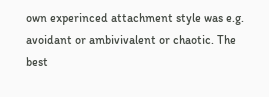own experinced attachment style was e.g. avoidant or ambivivalent or chaotic. The best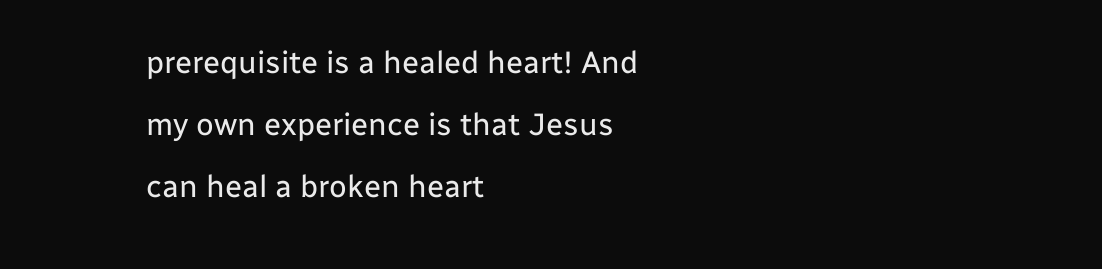prerequisite is a healed heart! And my own experience is that Jesus can heal a broken heart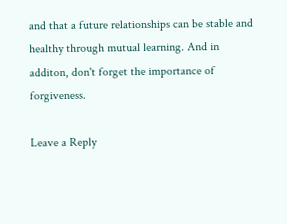and that a future relationships can be stable and healthy through mutual learning. And in additon, don't forget the importance of forgiveness.

Leave a Reply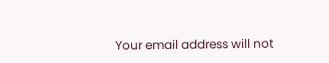Your email address will not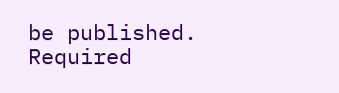be published. Required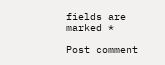fields are marked *

Post comment